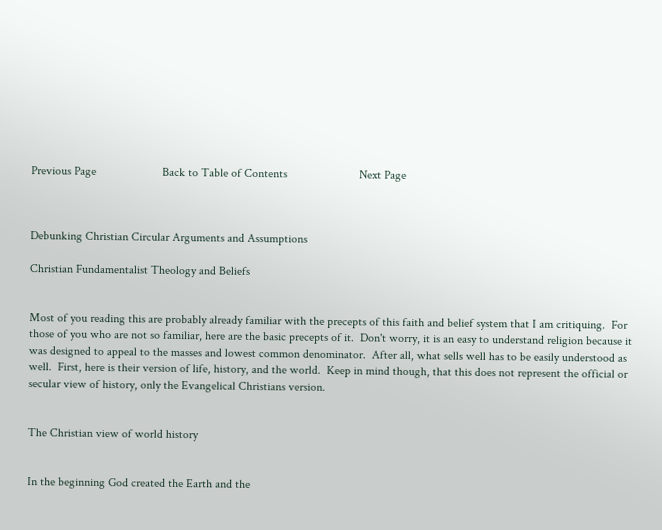Previous Page                      Back to Table of Contents                        Next Page



Debunking Christian Circular Arguments and Assumptions

Christian Fundamentalist Theology and Beliefs


Most of you reading this are probably already familiar with the precepts of this faith and belief system that I am critiquing.  For those of you who are not so familiar, here are the basic precepts of it.  Don't worry, it is an easy to understand religion because it was designed to appeal to the masses and lowest common denominator.  After all, what sells well has to be easily understood as well.  First, here is their version of life, history, and the world.  Keep in mind though, that this does not represent the official or secular view of history, only the Evangelical Christians version.


The Christian view of world history


In the beginning God created the Earth and the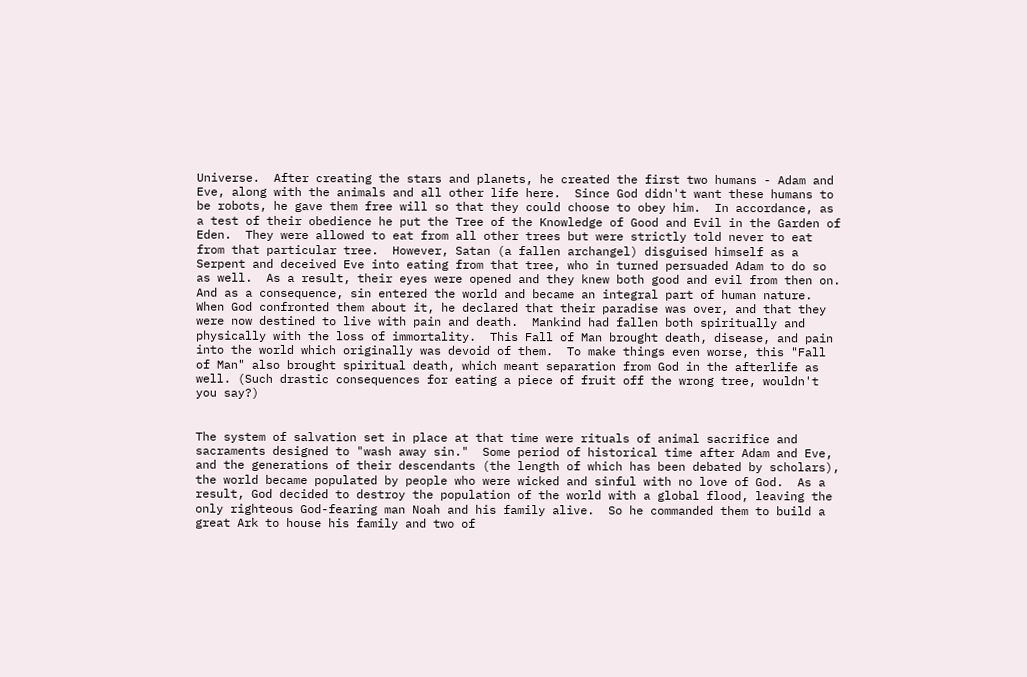Universe.  After creating the stars and planets, he created the first two humans - Adam and Eve, along with the animals and all other life here.  Since God didn't want these humans to be robots, he gave them free will so that they could choose to obey him.  In accordance, as a test of their obedience he put the Tree of the Knowledge of Good and Evil in the Garden of Eden.  They were allowed to eat from all other trees but were strictly told never to eat from that particular tree.  However, Satan (a fallen archangel) disguised himself as a Serpent and deceived Eve into eating from that tree, who in turned persuaded Adam to do so as well.  As a result, their eyes were opened and they knew both good and evil from then on.  And as a consequence, sin entered the world and became an integral part of human nature.  When God confronted them about it, he declared that their paradise was over, and that they were now destined to live with pain and death.  Mankind had fallen both spiritually and physically with the loss of immortality.  This Fall of Man brought death, disease, and pain into the world which originally was devoid of them.  To make things even worse, this "Fall of Man" also brought spiritual death, which meant separation from God in the afterlife as well. (Such drastic consequences for eating a piece of fruit off the wrong tree, wouldn't you say?)


The system of salvation set in place at that time were rituals of animal sacrifice and sacraments designed to "wash away sin."  Some period of historical time after Adam and Eve, and the generations of their descendants (the length of which has been debated by scholars), the world became populated by people who were wicked and sinful with no love of God.  As a result, God decided to destroy the population of the world with a global flood, leaving the only righteous God-fearing man Noah and his family alive.  So he commanded them to build a great Ark to house his family and two of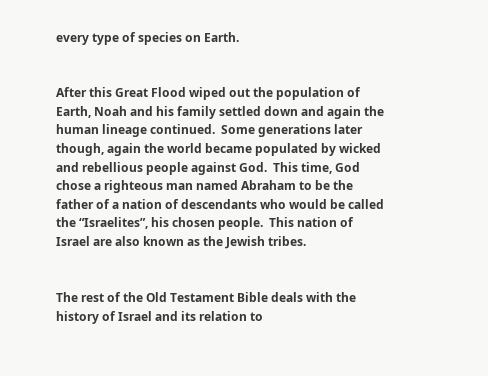every type of species on Earth.


After this Great Flood wiped out the population of Earth, Noah and his family settled down and again the human lineage continued.  Some generations later though, again the world became populated by wicked and rebellious people against God.  This time, God chose a righteous man named Abraham to be the father of a nation of descendants who would be called the “Israelites”, his chosen people.  This nation of Israel are also known as the Jewish tribes.


The rest of the Old Testament Bible deals with the history of Israel and its relation to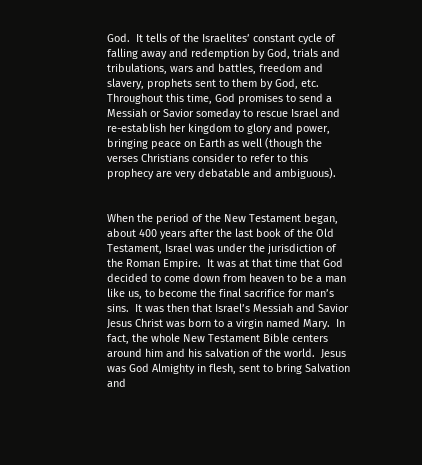God.  It tells of the Israelites’ constant cycle of falling away and redemption by God, trials and tribulations, wars and battles, freedom and slavery, prophets sent to them by God, etc.  Throughout this time, God promises to send a Messiah or Savior someday to rescue Israel and re-establish her kingdom to glory and power, bringing peace on Earth as well (though the verses Christians consider to refer to this prophecy are very debatable and ambiguous).


When the period of the New Testament began, about 400 years after the last book of the Old Testament, Israel was under the jurisdiction of the Roman Empire.  It was at that time that God decided to come down from heaven to be a man like us, to become the final sacrifice for man’s sins.  It was then that Israel’s Messiah and Savior Jesus Christ was born to a virgin named Mary.  In fact, the whole New Testament Bible centers around him and his salvation of the world.  Jesus was God Almighty in flesh, sent to bring Salvation and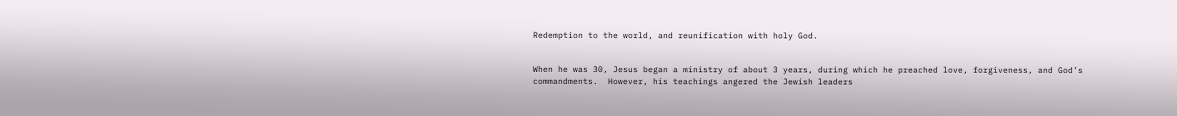Redemption to the world, and reunification with holy God.


When he was 30, Jesus began a ministry of about 3 years, during which he preached love, forgiveness, and God’s commandments.  However, his teachings angered the Jewish leaders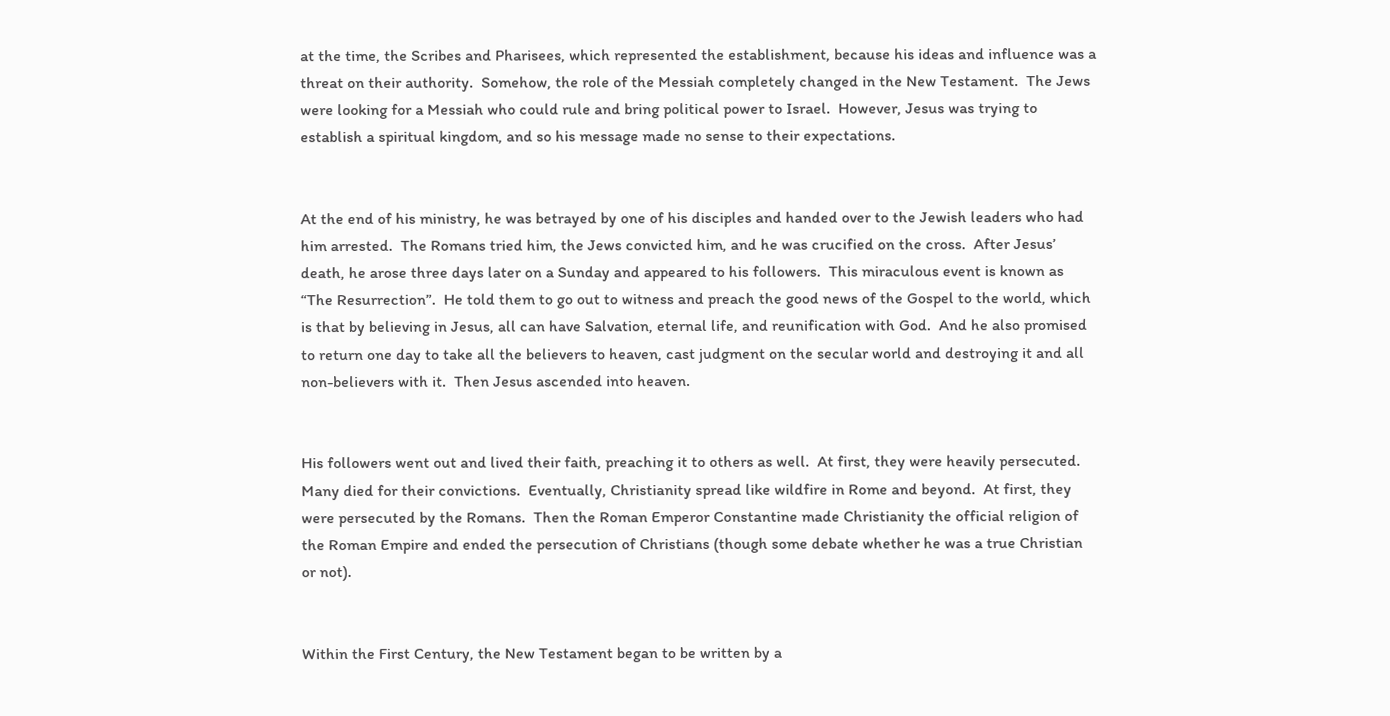at the time, the Scribes and Pharisees, which represented the establishment, because his ideas and influence was a threat on their authority.  Somehow, the role of the Messiah completely changed in the New Testament.  The Jews were looking for a Messiah who could rule and bring political power to Israel.  However, Jesus was trying to establish a spiritual kingdom, and so his message made no sense to their expectations.


At the end of his ministry, he was betrayed by one of his disciples and handed over to the Jewish leaders who had him arrested.  The Romans tried him, the Jews convicted him, and he was crucified on the cross.  After Jesus’ death, he arose three days later on a Sunday and appeared to his followers.  This miraculous event is known as “The Resurrection”.  He told them to go out to witness and preach the good news of the Gospel to the world, which is that by believing in Jesus, all can have Salvation, eternal life, and reunification with God.  And he also promised to return one day to take all the believers to heaven, cast judgment on the secular world and destroying it and all non-believers with it.  Then Jesus ascended into heaven.


His followers went out and lived their faith, preaching it to others as well.  At first, they were heavily persecuted.  Many died for their convictions.  Eventually, Christianity spread like wildfire in Rome and beyond.  At first, they were persecuted by the Romans.  Then the Roman Emperor Constantine made Christianity the official religion of the Roman Empire and ended the persecution of Christians (though some debate whether he was a true Christian or not).


Within the First Century, the New Testament began to be written by a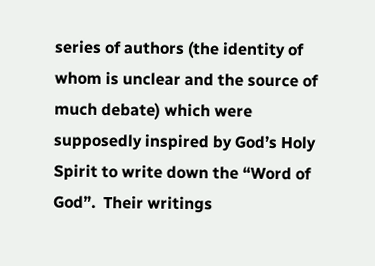series of authors (the identity of whom is unclear and the source of much debate) which were supposedly inspired by God’s Holy Spirit to write down the “Word of God”.  Their writings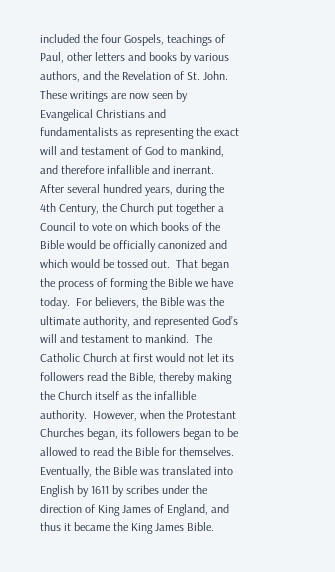included the four Gospels, teachings of Paul, other letters and books by various authors, and the Revelation of St. John.  These writings are now seen by Evangelical Christians and fundamentalists as representing the exact will and testament of God to mankind, and therefore infallible and inerrant.  After several hundred years, during the 4th Century, the Church put together a Council to vote on which books of the Bible would be officially canonized and which would be tossed out.  That began the process of forming the Bible we have today.  For believers, the Bible was the ultimate authority, and represented God’s will and testament to mankind.  The Catholic Church at first would not let its followers read the Bible, thereby making the Church itself as the infallible authority.  However, when the Protestant Churches began, its followers began to be allowed to read the Bible for themselves.  Eventually, the Bible was translated into English by 1611 by scribes under the direction of King James of England, and thus it became the King James Bible.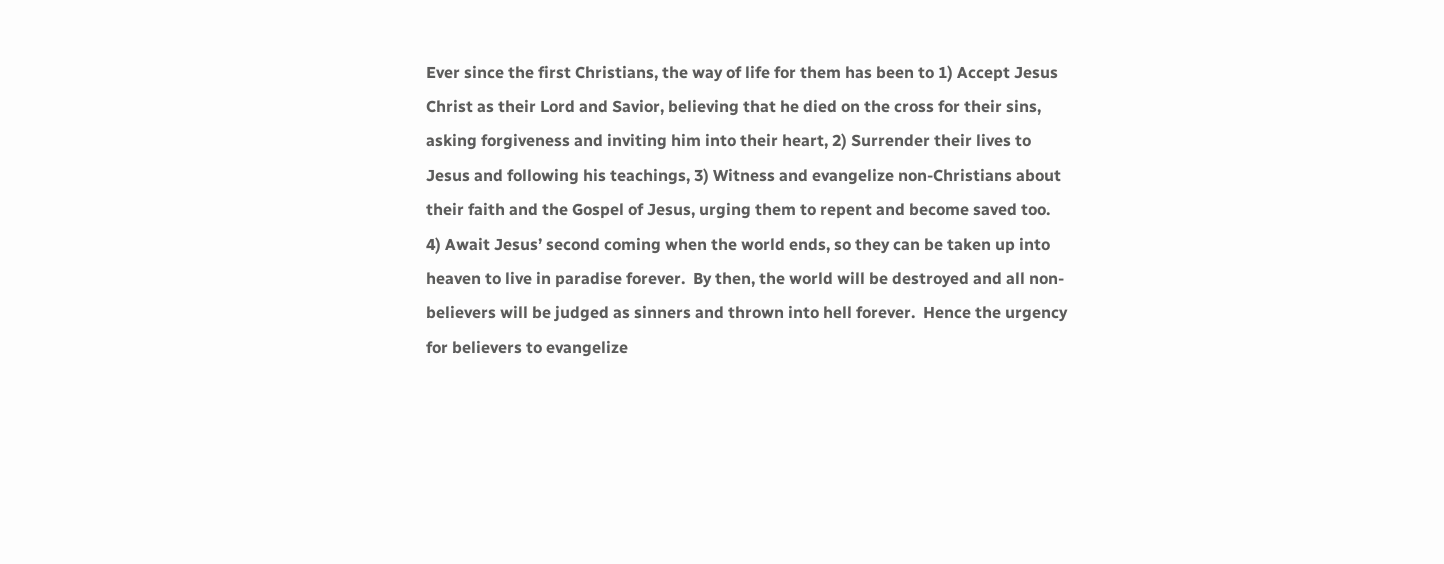Ever since the first Christians, the way of life for them has been to 1) Accept Jesus Christ as their Lord and Savior, believing that he died on the cross for their sins, asking forgiveness and inviting him into their heart, 2) Surrender their lives to Jesus and following his teachings, 3) Witness and evangelize non-Christians about their faith and the Gospel of Jesus, urging them to repent and become saved too.  4) Await Jesus’ second coming when the world ends, so they can be taken up into heaven to live in paradise forever.  By then, the world will be destroyed and all non-believers will be judged as sinners and thrown into hell forever.  Hence the urgency for believers to evangelize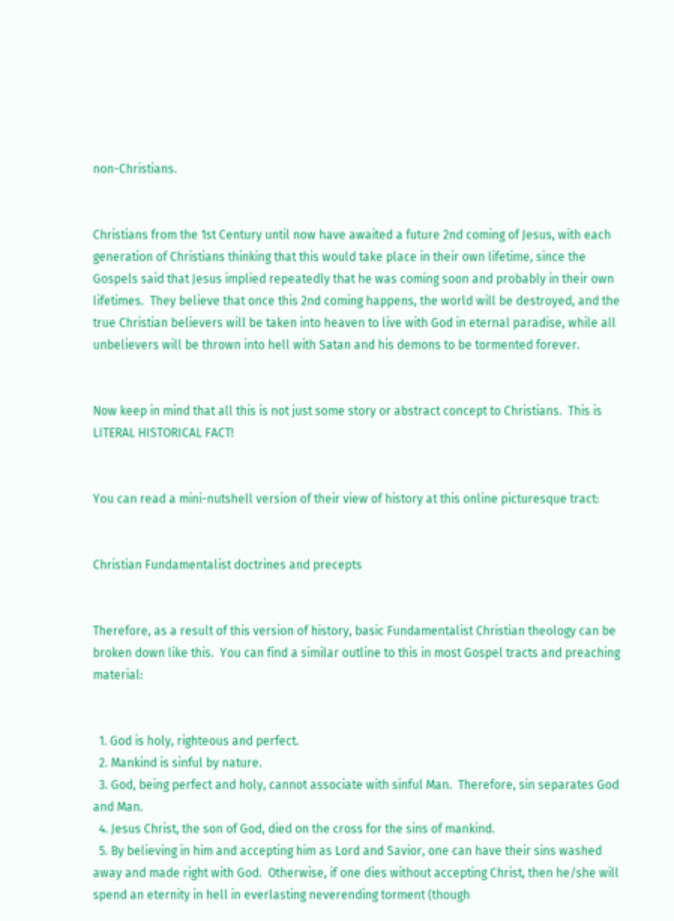non-Christians.


Christians from the 1st Century until now have awaited a future 2nd coming of Jesus, with each generation of Christians thinking that this would take place in their own lifetime, since the Gospels said that Jesus implied repeatedly that he was coming soon and probably in their own lifetimes.  They believe that once this 2nd coming happens, the world will be destroyed, and the true Christian believers will be taken into heaven to live with God in eternal paradise, while all unbelievers will be thrown into hell with Satan and his demons to be tormented forever.


Now keep in mind that all this is not just some story or abstract concept to Christians.  This is LITERAL HISTORICAL FACT!


You can read a mini-nutshell version of their view of history at this online picturesque tract:


Christian Fundamentalist doctrines and precepts


Therefore, as a result of this version of history, basic Fundamentalist Christian theology can be broken down like this.  You can find a similar outline to this in most Gospel tracts and preaching material:


  1. God is holy, righteous and perfect.
  2. Mankind is sinful by nature.
  3. God, being perfect and holy, cannot associate with sinful Man.  Therefore, sin separates God and Man.
  4. Jesus Christ, the son of God, died on the cross for the sins of mankind.
  5. By believing in him and accepting him as Lord and Savior, one can have their sins washed away and made right with God.  Otherwise, if one dies without accepting Christ, then he/she will spend an eternity in hell in everlasting neverending torment (though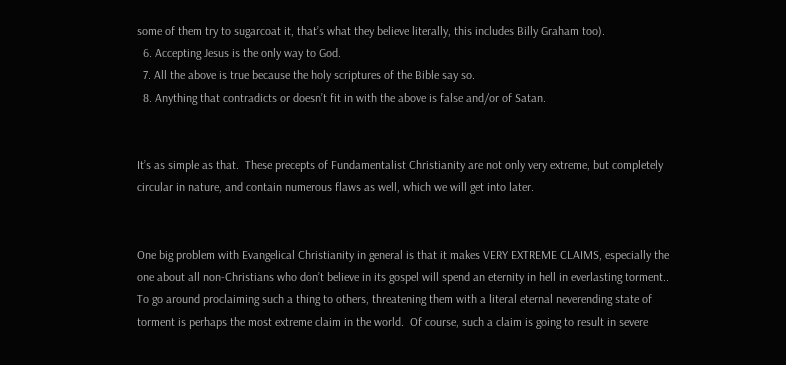some of them try to sugarcoat it, that’s what they believe literally, this includes Billy Graham too).
  6. Accepting Jesus is the only way to God.
  7. All the above is true because the holy scriptures of the Bible say so.
  8. Anything that contradicts or doesn’t fit in with the above is false and/or of Satan.


It’s as simple as that.  These precepts of Fundamentalist Christianity are not only very extreme, but completely circular in nature, and contain numerous flaws as well, which we will get into later.


One big problem with Evangelical Christianity in general is that it makes VERY EXTREME CLAIMS, especially the one about all non-Christians who don’t believe in its gospel will spend an eternity in hell in everlasting torment..  To go around proclaiming such a thing to others, threatening them with a literal eternal neverending state of torment is perhaps the most extreme claim in the world.  Of course, such a claim is going to result in severe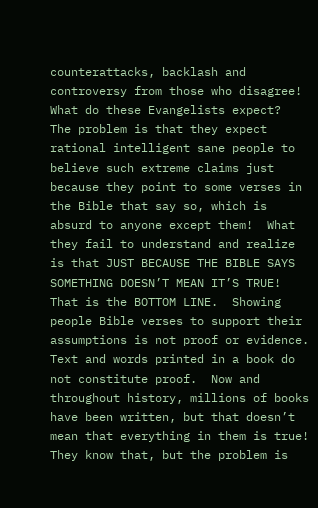counterattacks, backlash and controversy from those who disagree!  What do these Evangelists expect?  The problem is that they expect rational intelligent sane people to believe such extreme claims just because they point to some verses in the Bible that say so, which is absurd to anyone except them!  What they fail to understand and realize is that JUST BECAUSE THE BIBLE SAYS SOMETHING DOESN’T MEAN IT’S TRUE! That is the BOTTOM LINE.  Showing people Bible verses to support their assumptions is not proof or evidence.  Text and words printed in a book do not constitute proof.  Now and throughout history, millions of books have been written, but that doesn’t mean that everything in them is true!  They know that, but the problem is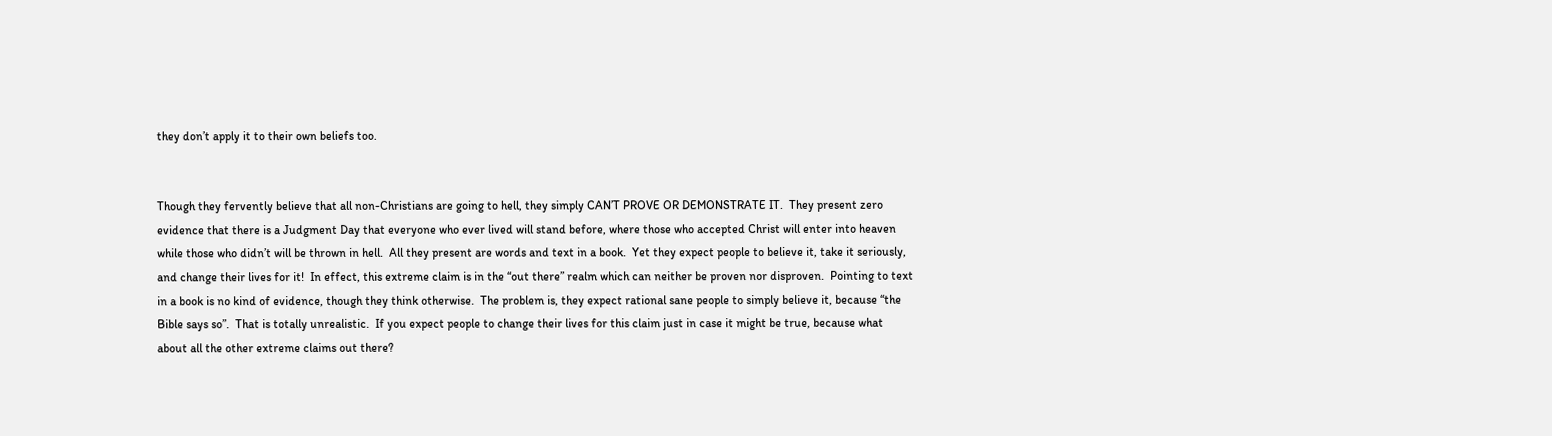they don’t apply it to their own beliefs too.


Though they fervently believe that all non-Christians are going to hell, they simply CAN’T PROVE OR DEMONSTRATE IT.  They present zero evidence that there is a Judgment Day that everyone who ever lived will stand before, where those who accepted Christ will enter into heaven while those who didn’t will be thrown in hell.  All they present are words and text in a book.  Yet they expect people to believe it, take it seriously, and change their lives for it!  In effect, this extreme claim is in the “out there” realm which can neither be proven nor disproven.  Pointing to text in a book is no kind of evidence, though they think otherwise.  The problem is, they expect rational sane people to simply believe it, because “the Bible says so”.  That is totally unrealistic.  If you expect people to change their lives for this claim just in case it might be true, because what about all the other extreme claims out there?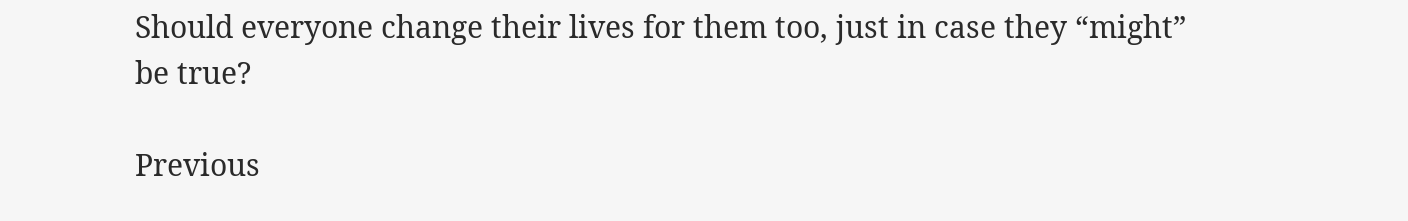Should everyone change their lives for them too, just in case they “might” be true?

Previous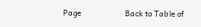Page                      Back to Table of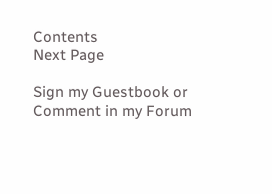Contents                        Next Page

Sign my Guestbook or Comment in my Forum